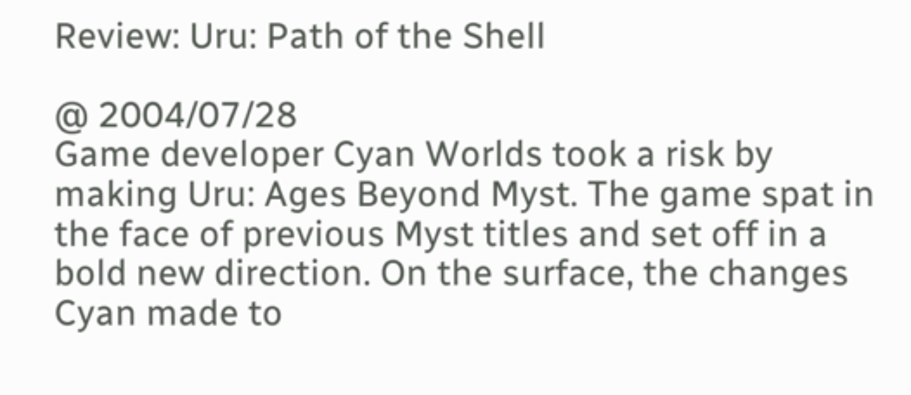Review: Uru: Path of the Shell

@ 2004/07/28
Game developer Cyan Worlds took a risk by making Uru: Ages Beyond Myst. The game spat in the face of previous Myst titles and set off in a bold new direction. On the surface, the changes Cyan made to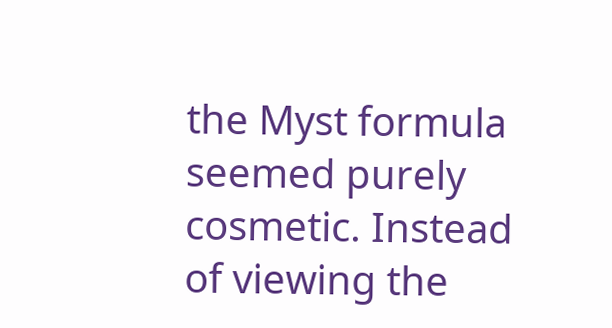the Myst formula seemed purely cosmetic. Instead of viewing the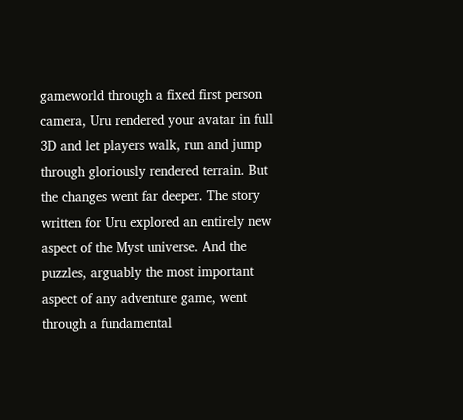gameworld through a fixed first person camera, Uru rendered your avatar in full 3D and let players walk, run and jump through gloriously rendered terrain. But the changes went far deeper. The story written for Uru explored an entirely new aspect of the Myst universe. And the puzzles, arguably the most important aspect of any adventure game, went through a fundamental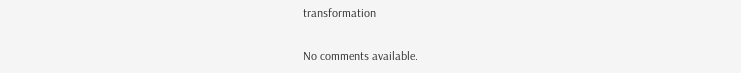transformation

No comments available.